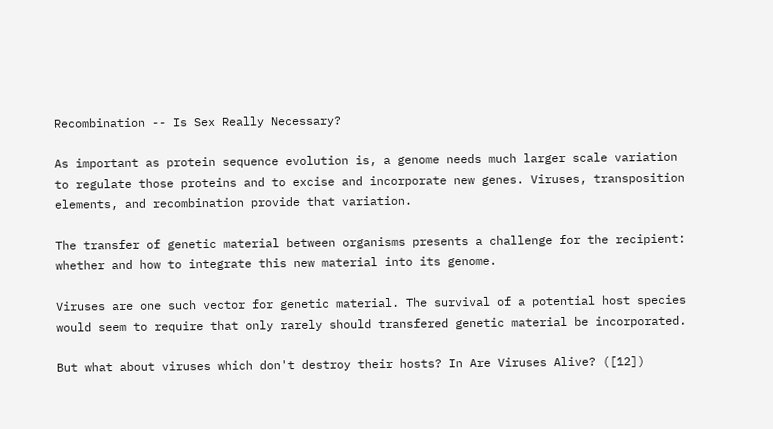Recombination -- Is Sex Really Necessary?

As important as protein sequence evolution is, a genome needs much larger scale variation to regulate those proteins and to excise and incorporate new genes. Viruses, transposition elements, and recombination provide that variation.

The transfer of genetic material between organisms presents a challenge for the recipient: whether and how to integrate this new material into its genome.

Viruses are one such vector for genetic material. The survival of a potential host species would seem to require that only rarely should transfered genetic material be incorporated.

But what about viruses which don't destroy their hosts? In Are Viruses Alive? ([12])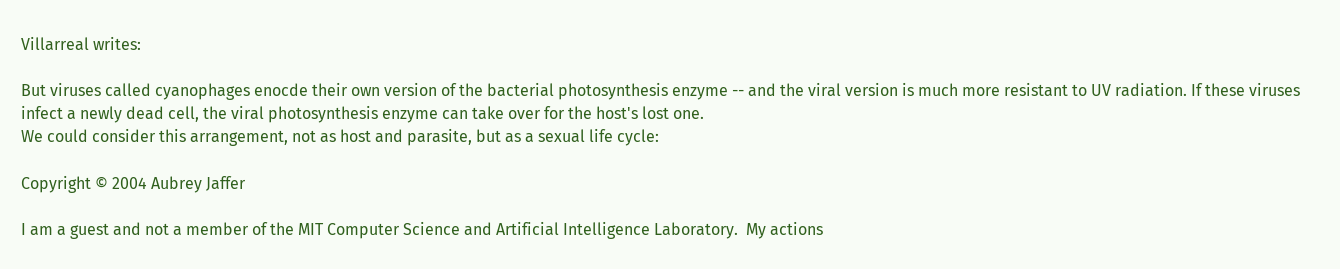Villarreal writes:

But viruses called cyanophages enocde their own version of the bacterial photosynthesis enzyme -- and the viral version is much more resistant to UV radiation. If these viruses infect a newly dead cell, the viral photosynthesis enzyme can take over for the host's lost one.
We could consider this arrangement, not as host and parasite, but as a sexual life cycle:

Copyright © 2004 Aubrey Jaffer

I am a guest and not a member of the MIT Computer Science and Artificial Intelligence Laboratory.  My actions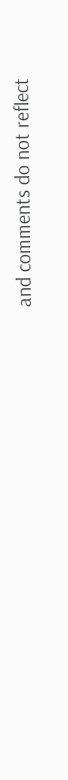and comments do not reflect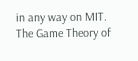in any way on MIT.
The Game Theory of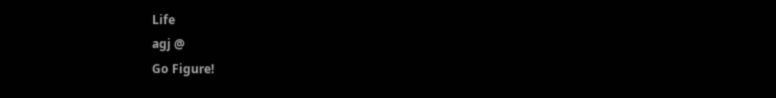Life
agj @
Go Figure!